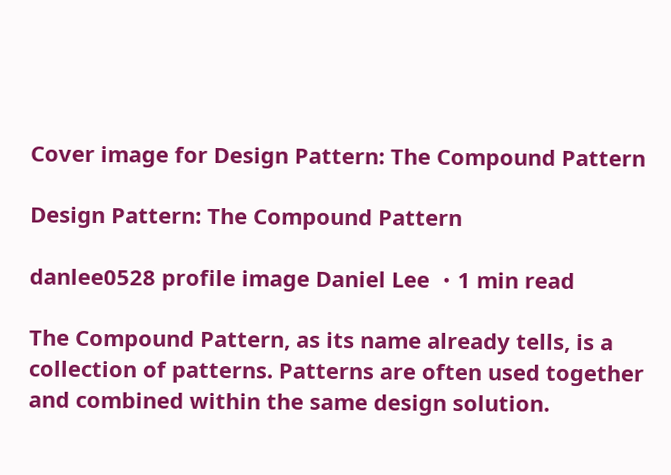Cover image for Design Pattern: The Compound Pattern

Design Pattern: The Compound Pattern

danlee0528 profile image Daniel Lee ・1 min read

The Compound Pattern, as its name already tells, is a collection of patterns. Patterns are often used together and combined within the same design solution.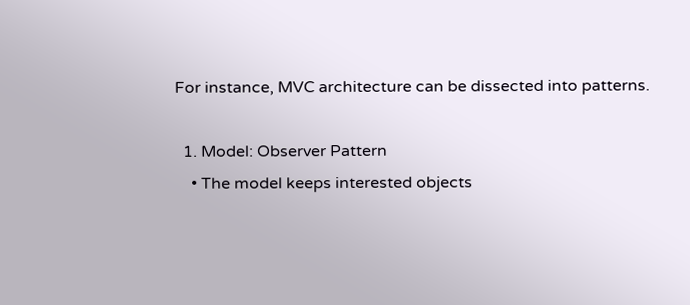For instance, MVC architecture can be dissected into patterns.

  1. Model: Observer Pattern
    • The model keeps interested objects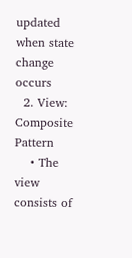updated when state change occurs
  2. View: Composite Pattern
    • The view consists of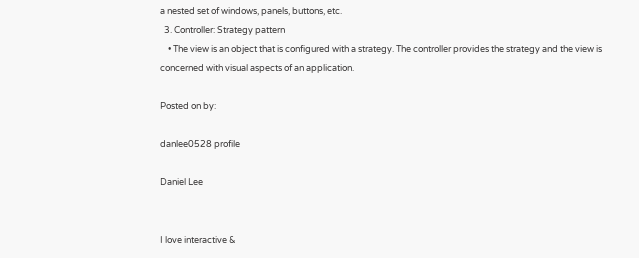a nested set of windows, panels, buttons, etc.
  3. Controller: Strategy pattern
    • The view is an object that is configured with a strategy. The controller provides the strategy and the view is concerned with visual aspects of an application.

Posted on by:

danlee0528 profile

Daniel Lee


I love interactive &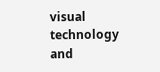visual technology and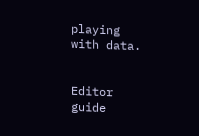playing with data.


Editor guide